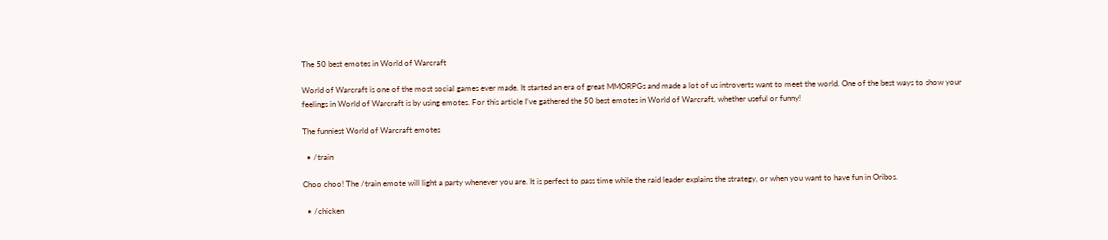The 50 best emotes in World of Warcraft

World of Warcraft is one of the most social games ever made. It started an era of great MMORPGs and made a lot of us introverts want to meet the world. One of the best ways to show your feelings in World of Warcraft is by using emotes. For this article I’ve gathered the 50 best emotes in World of Warcraft, whether useful or funny!

The funniest World of Warcraft emotes

  • /train

Choo choo! The /train emote will light a party whenever you are. It is perfect to pass time while the raid leader explains the strategy, or when you want to have fun in Oribos.

  • /chicken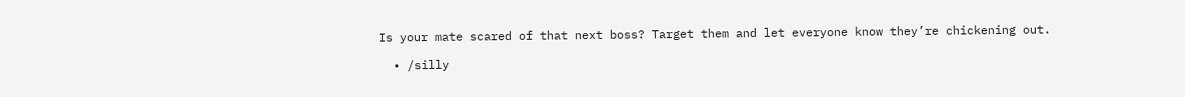Is your mate scared of that next boss? Target them and let everyone know they’re chickening out.

  • /silly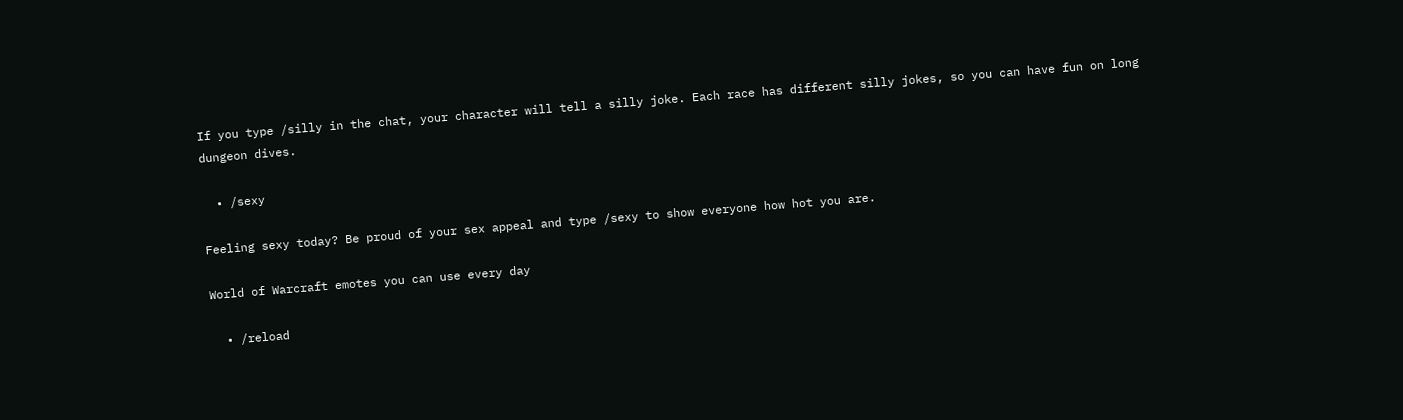If you type /silly in the chat, your character will tell a silly joke. Each race has different silly jokes, so you can have fun on long dungeon dives.

  • /sexy

Feeling sexy today? Be proud of your sex appeal and type /sexy to show everyone how hot you are.

World of Warcraft emotes you can use every day

  • /reload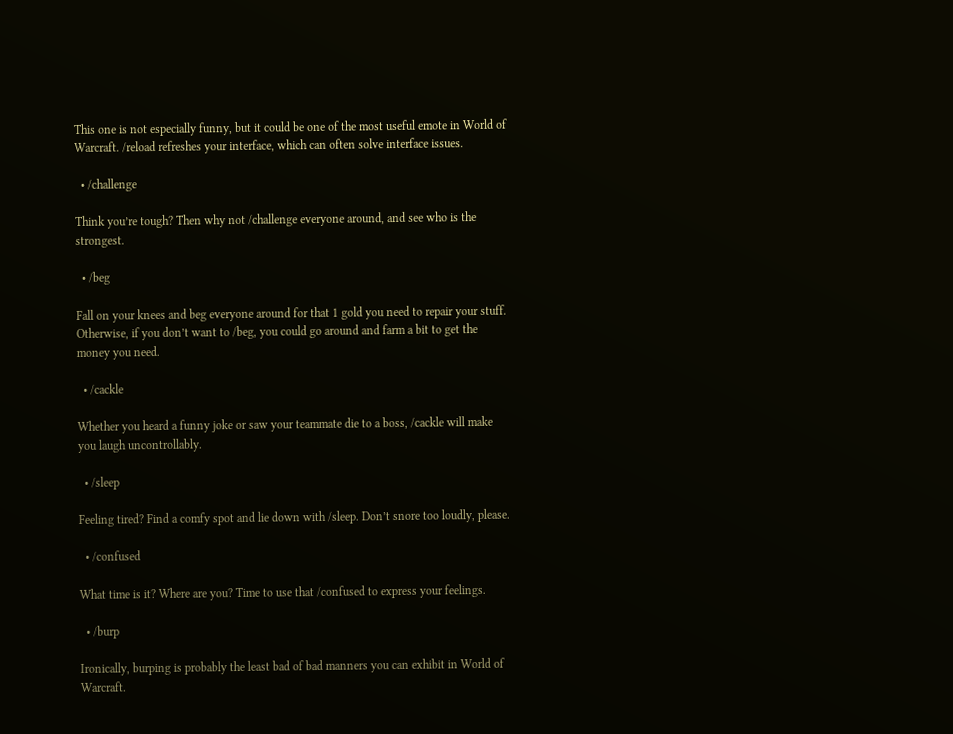This one is not especially funny, but it could be one of the most useful emote in World of Warcraft. /reload refreshes your interface, which can often solve interface issues.

  • /challenge

Think you’re tough? Then why not /challenge everyone around, and see who is the strongest.

  • /beg

Fall on your knees and beg everyone around for that 1 gold you need to repair your stuff. Otherwise, if you don’t want to /beg, you could go around and farm a bit to get the money you need.

  • /cackle

Whether you heard a funny joke or saw your teammate die to a boss, /cackle will make you laugh uncontrollably.

  • /sleep

Feeling tired? Find a comfy spot and lie down with /sleep. Don’t snore too loudly, please.

  • /confused

What time is it? Where are you? Time to use that /confused to express your feelings.

  • /burp

Ironically, burping is probably the least bad of bad manners you can exhibit in World of Warcraft.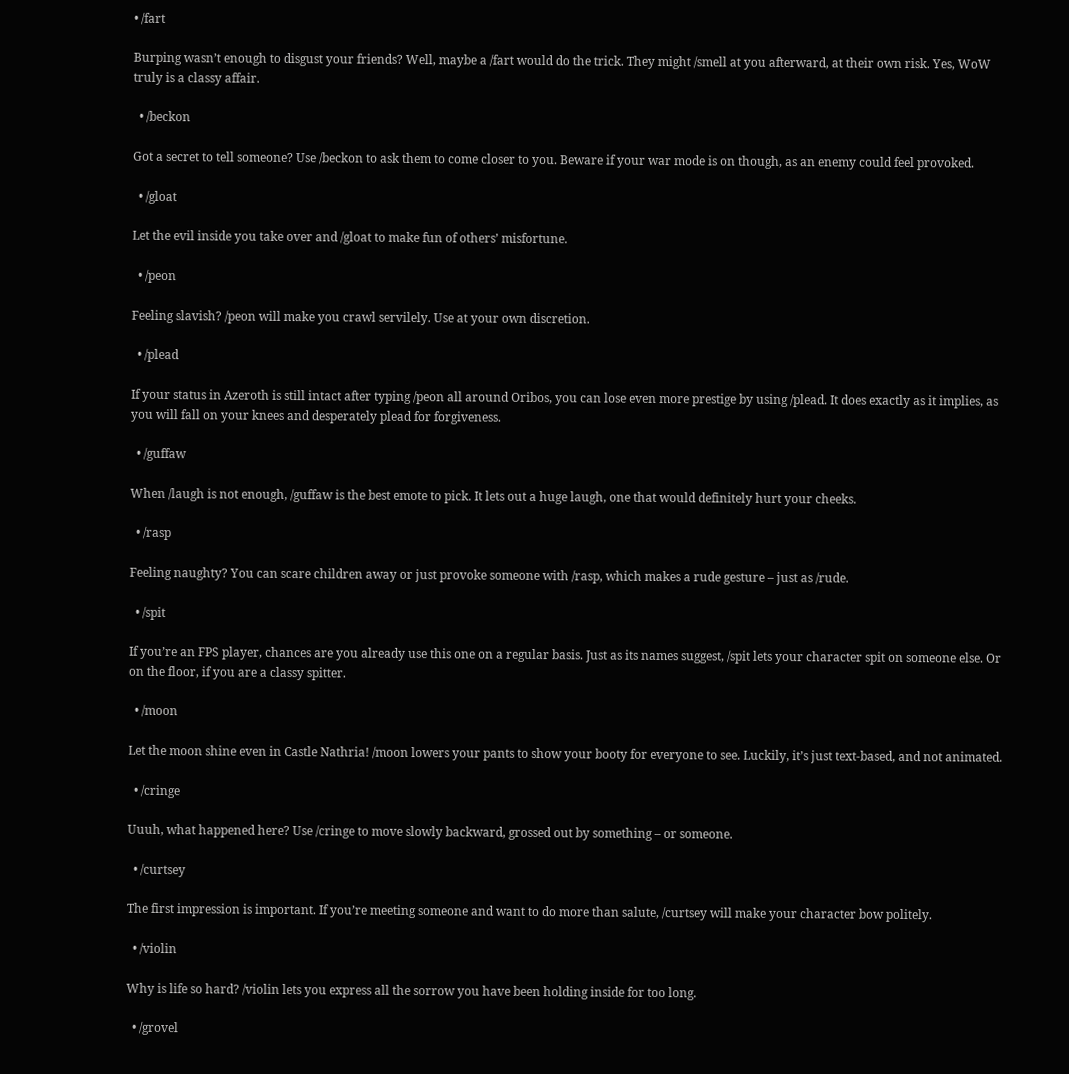• /fart

Burping wasn’t enough to disgust your friends? Well, maybe a /fart would do the trick. They might /smell at you afterward, at their own risk. Yes, WoW truly is a classy affair.

  • /beckon

Got a secret to tell someone? Use /beckon to ask them to come closer to you. Beware if your war mode is on though, as an enemy could feel provoked.

  • /gloat

Let the evil inside you take over and /gloat to make fun of others’ misfortune.

  • /peon

Feeling slavish? /peon will make you crawl servilely. Use at your own discretion.

  • /plead

If your status in Azeroth is still intact after typing /peon all around Oribos, you can lose even more prestige by using /plead. It does exactly as it implies, as you will fall on your knees and desperately plead for forgiveness.

  • /guffaw

When /laugh is not enough, /guffaw is the best emote to pick. It lets out a huge laugh, one that would definitely hurt your cheeks.

  • /rasp

Feeling naughty? You can scare children away or just provoke someone with /rasp, which makes a rude gesture – just as /rude.

  • /spit

If you’re an FPS player, chances are you already use this one on a regular basis. Just as its names suggest, /spit lets your character spit on someone else. Or on the floor, if you are a classy spitter.

  • /moon

Let the moon shine even in Castle Nathria! /moon lowers your pants to show your booty for everyone to see. Luckily, it’s just text-based, and not animated.

  • /cringe

Uuuh, what happened here? Use /cringe to move slowly backward, grossed out by something – or someone.

  • /curtsey

The first impression is important. If you’re meeting someone and want to do more than salute, /curtsey will make your character bow politely.

  • /violin

Why is life so hard? /violin lets you express all the sorrow you have been holding inside for too long.

  • /grovel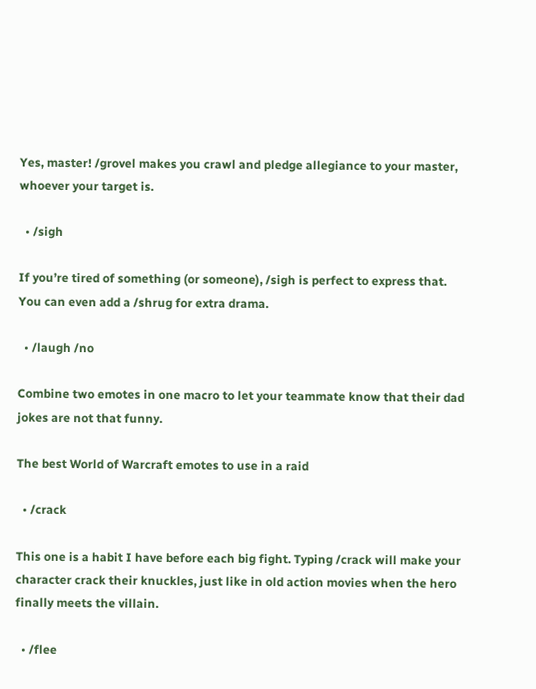Yes, master! /grovel makes you crawl and pledge allegiance to your master, whoever your target is.

  • /sigh

If you’re tired of something (or someone), /sigh is perfect to express that. You can even add a /shrug for extra drama.

  • /laugh /no

Combine two emotes in one macro to let your teammate know that their dad jokes are not that funny.

The best World of Warcraft emotes to use in a raid

  • /crack

This one is a habit I have before each big fight. Typing /crack will make your character crack their knuckles, just like in old action movies when the hero finally meets the villain.

  • /flee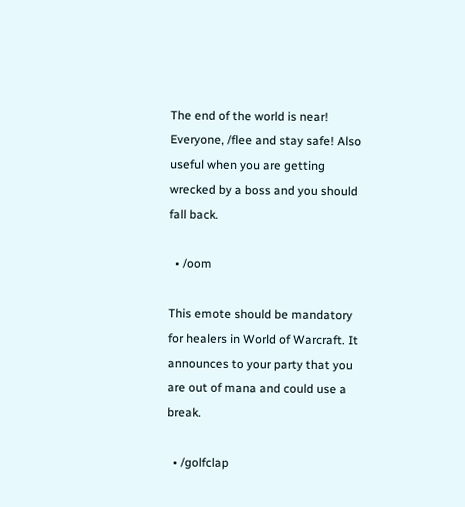The end of the world is near! Everyone, /flee and stay safe! Also useful when you are getting wrecked by a boss and you should fall back.

  • /oom

This emote should be mandatory for healers in World of Warcraft. It announces to your party that you are out of mana and could use a break.

  • /golfclap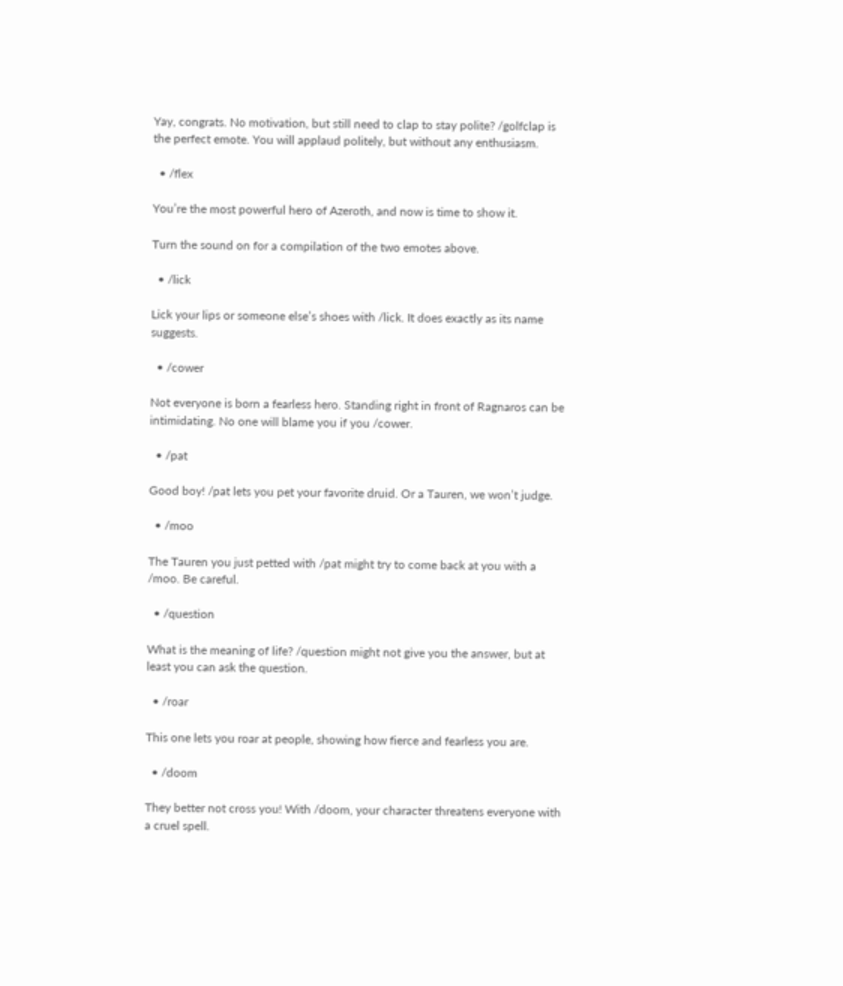Yay, congrats. No motivation, but still need to clap to stay polite? /golfclap is the perfect emote. You will applaud politely, but without any enthusiasm.

  • /flex

You’re the most powerful hero of Azeroth, and now is time to show it.

Turn the sound on for a compilation of the two emotes above.

  • /lick

Lick your lips or someone else’s shoes with /lick. It does exactly as its name suggests.

  • /cower

Not everyone is born a fearless hero. Standing right in front of Ragnaros can be intimidating. No one will blame you if you /cower.

  • /pat

Good boy! /pat lets you pet your favorite druid. Or a Tauren, we won’t judge.

  • /moo

The Tauren you just petted with /pat might try to come back at you with a /moo. Be careful.

  • /question

What is the meaning of life? /question might not give you the answer, but at least you can ask the question.

  • /roar

This one lets you roar at people, showing how fierce and fearless you are.

  • /doom

They better not cross you! With /doom, your character threatens everyone with a cruel spell.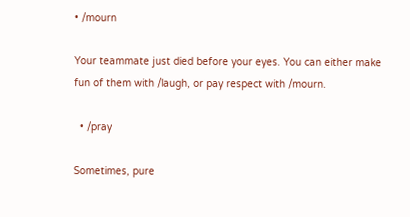• /mourn

Your teammate just died before your eyes. You can either make fun of them with /laugh, or pay respect with /mourn.

  • /pray

Sometimes, pure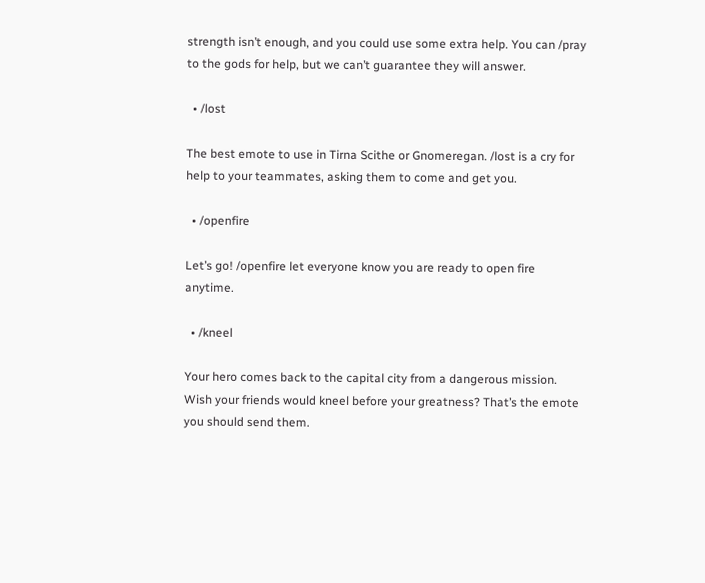strength isn’t enough, and you could use some extra help. You can /pray to the gods for help, but we can’t guarantee they will answer.

  • /lost

The best emote to use in Tirna Scithe or Gnomeregan. /lost is a cry for help to your teammates, asking them to come and get you.

  • /openfire

Let’s go! /openfire let everyone know you are ready to open fire anytime.

  • /kneel

Your hero comes back to the capital city from a dangerous mission. Wish your friends would kneel before your greatness? That’s the emote you should send them.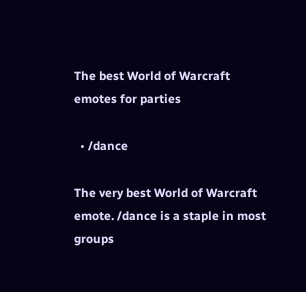The best World of Warcraft emotes for parties

  • /dance

The very best World of Warcraft emote. /dance is a staple in most groups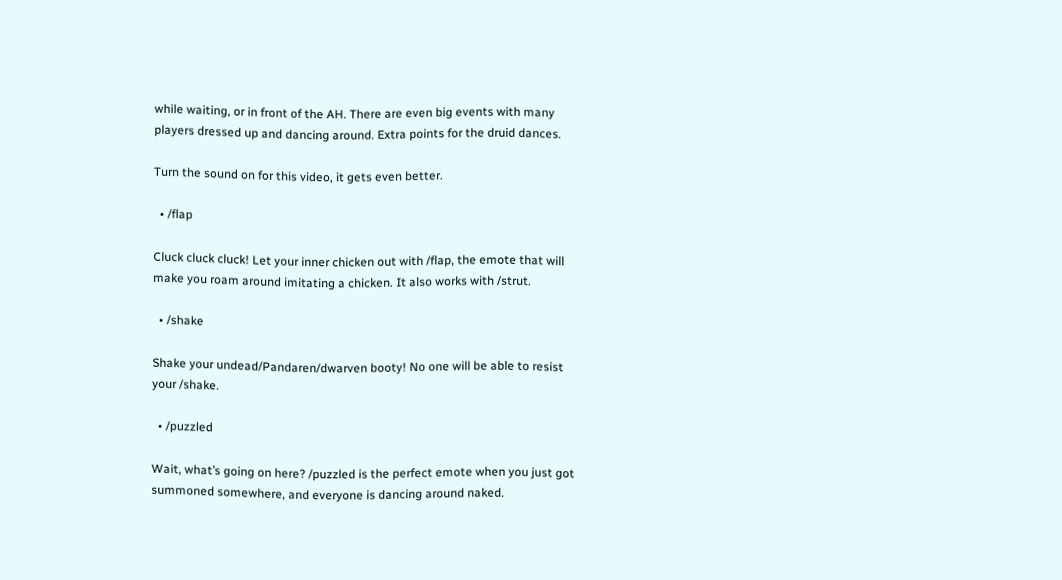while waiting, or in front of the AH. There are even big events with many players dressed up and dancing around. Extra points for the druid dances.

Turn the sound on for this video, it gets even better.

  • /flap

Cluck cluck cluck! Let your inner chicken out with /flap, the emote that will make you roam around imitating a chicken. It also works with /strut.

  • /shake

Shake your undead/Pandaren/dwarven booty! No one will be able to resist your /shake.

  • /puzzled

Wait, what’s going on here? /puzzled is the perfect emote when you just got summoned somewhere, and everyone is dancing around naked.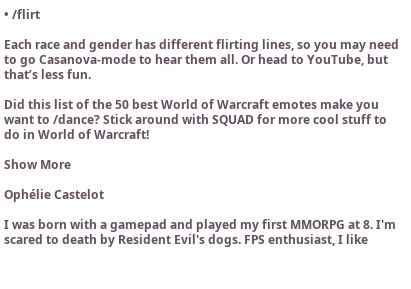• /flirt

Each race and gender has different flirting lines, so you may need to go Casanova-mode to hear them all. Or head to YouTube, but that’s less fun.

Did this list of the 50 best World of Warcraft emotes make you want to /dance? Stick around with SQUAD for more cool stuff to do in World of Warcraft!

Show More

Ophélie Castelot

I was born with a gamepad and played my first MMORPG at 8. I'm scared to death by Resident Evil's dogs. FPS enthusiast, I like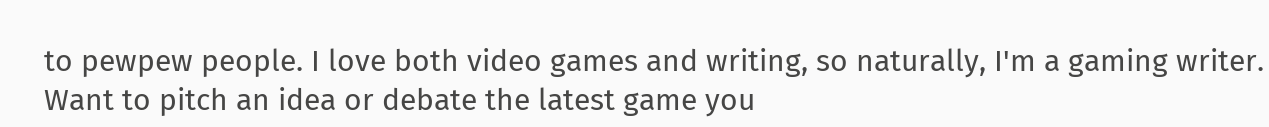to pewpew people. I love both video games and writing, so naturally, I'm a gaming writer. Want to pitch an idea or debate the latest game you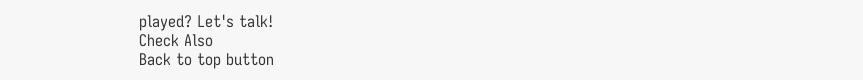played? Let's talk!
Check Also
Back to top button